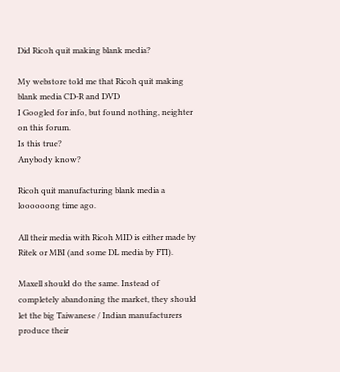Did Ricoh quit making blank media?

My webstore told me that Ricoh quit making blank media CD-R and DVD
I Googled for info, but found nothing, neighter on this forum.
Is this true?
Anybody know?

Ricoh quit manufacturing blank media a loooooong time ago.

All their media with Ricoh MID is either made by Ritek or MBI (and some DL media by FTI).

Maxell should do the same. Instead of completely abandoning the market, they should let the big Taiwanese / Indian manufacturers produce their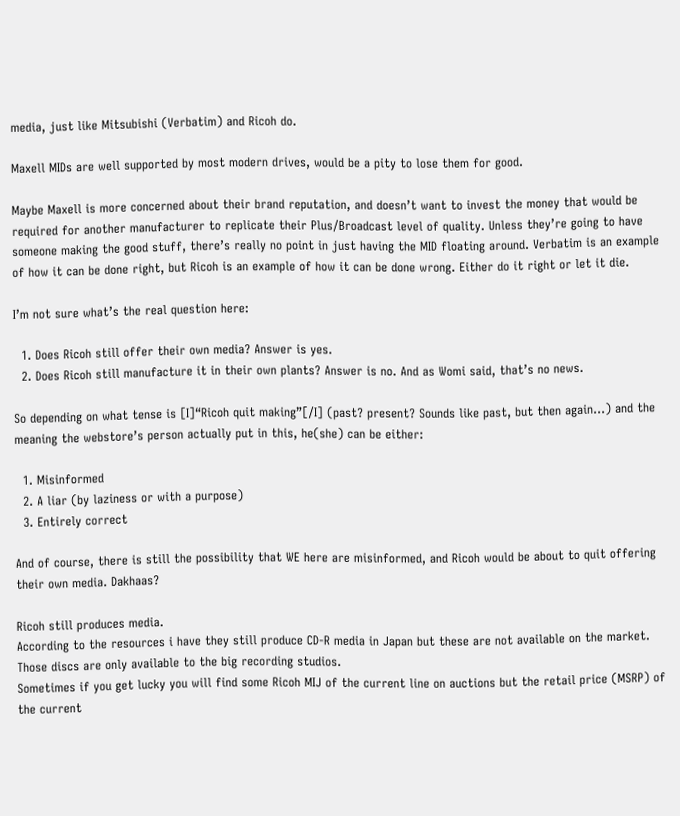media, just like Mitsubishi (Verbatim) and Ricoh do.

Maxell MIDs are well supported by most modern drives, would be a pity to lose them for good.

Maybe Maxell is more concerned about their brand reputation, and doesn’t want to invest the money that would be required for another manufacturer to replicate their Plus/Broadcast level of quality. Unless they’re going to have someone making the good stuff, there’s really no point in just having the MID floating around. Verbatim is an example of how it can be done right, but Ricoh is an example of how it can be done wrong. Either do it right or let it die.

I’m not sure what’s the real question here:

  1. Does Ricoh still offer their own media? Answer is yes.
  2. Does Ricoh still manufacture it in their own plants? Answer is no. And as Womi said, that’s no news.

So depending on what tense is [I]“Ricoh quit making”[/I] (past? present? Sounds like past, but then again…) and the meaning the webstore’s person actually put in this, he(she) can be either:

  1. Misinformed
  2. A liar (by laziness or with a purpose)
  3. Entirely correct

And of course, there is still the possibility that WE here are misinformed, and Ricoh would be about to quit offering their own media. Dakhaas?

Ricoh still produces media.
According to the resources i have they still produce CD-R media in Japan but these are not available on the market. Those discs are only available to the big recording studios.
Sometimes if you get lucky you will find some Ricoh MIJ of the current line on auctions but the retail price (MSRP) of the current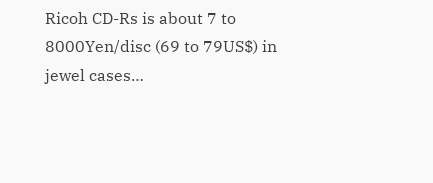Ricoh CD-Rs is about 7 to 8000Yen/disc (69 to 79US$) in jewel cases…